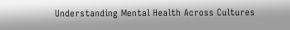Understanding Mental Health Across Cultures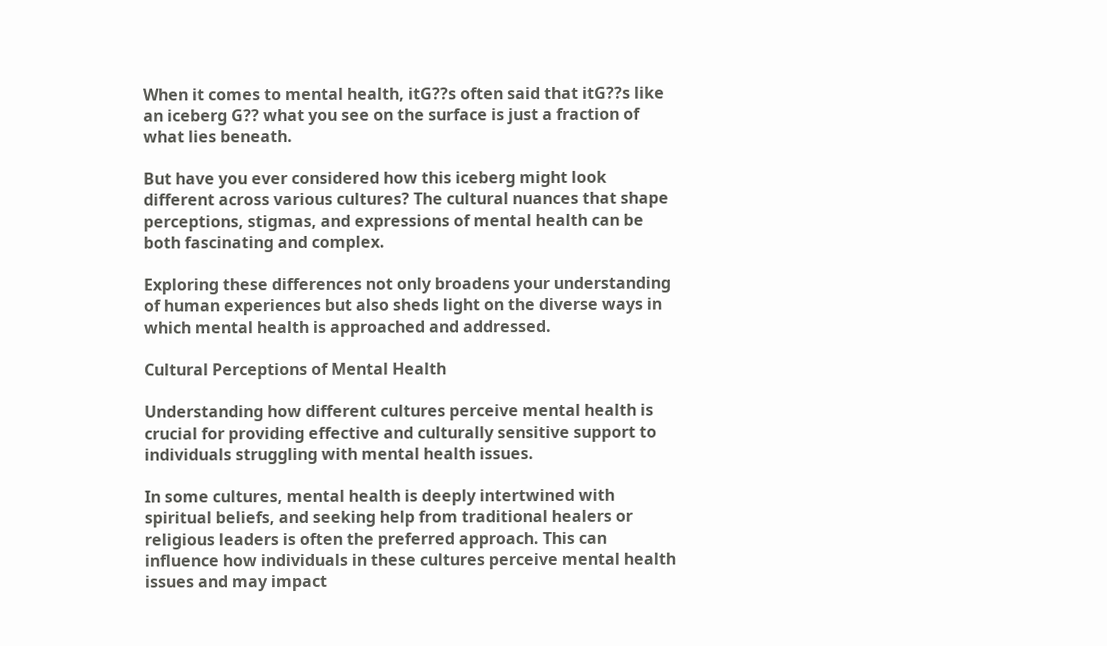When it comes to mental health, itG??s often said that itG??s like an iceberg G?? what you see on the surface is just a fraction of what lies beneath.

But have you ever considered how this iceberg might look different across various cultures? The cultural nuances that shape perceptions, stigmas, and expressions of mental health can be both fascinating and complex.

Exploring these differences not only broadens your understanding of human experiences but also sheds light on the diverse ways in which mental health is approached and addressed.

Cultural Perceptions of Mental Health

Understanding how different cultures perceive mental health is crucial for providing effective and culturally sensitive support to individuals struggling with mental health issues.

In some cultures, mental health is deeply intertwined with spiritual beliefs, and seeking help from traditional healers or religious leaders is often the preferred approach. This can influence how individuals in these cultures perceive mental health issues and may impact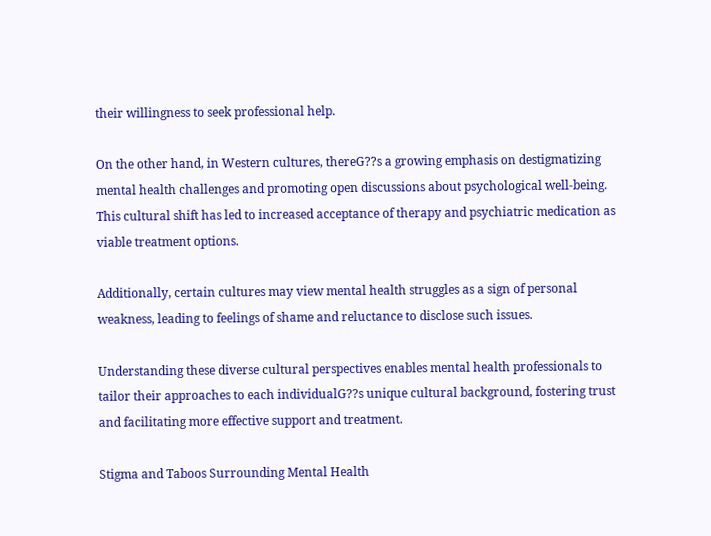their willingness to seek professional help.

On the other hand, in Western cultures, thereG??s a growing emphasis on destigmatizing mental health challenges and promoting open discussions about psychological well-being. This cultural shift has led to increased acceptance of therapy and psychiatric medication as viable treatment options.

Additionally, certain cultures may view mental health struggles as a sign of personal weakness, leading to feelings of shame and reluctance to disclose such issues.

Understanding these diverse cultural perspectives enables mental health professionals to tailor their approaches to each individualG??s unique cultural background, fostering trust and facilitating more effective support and treatment.

Stigma and Taboos Surrounding Mental Health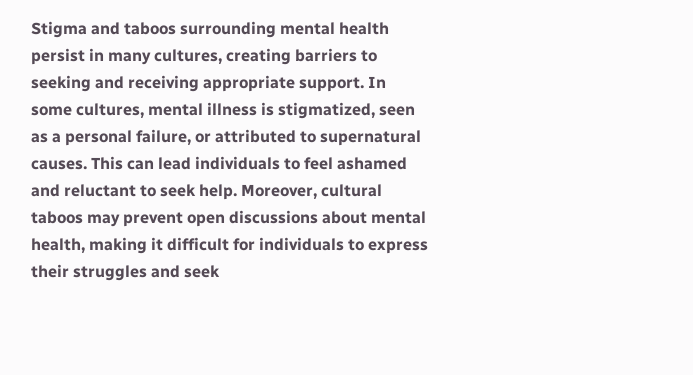Stigma and taboos surrounding mental health persist in many cultures, creating barriers to seeking and receiving appropriate support. In some cultures, mental illness is stigmatized, seen as a personal failure, or attributed to supernatural causes. This can lead individuals to feel ashamed and reluctant to seek help. Moreover, cultural taboos may prevent open discussions about mental health, making it difficult for individuals to express their struggles and seek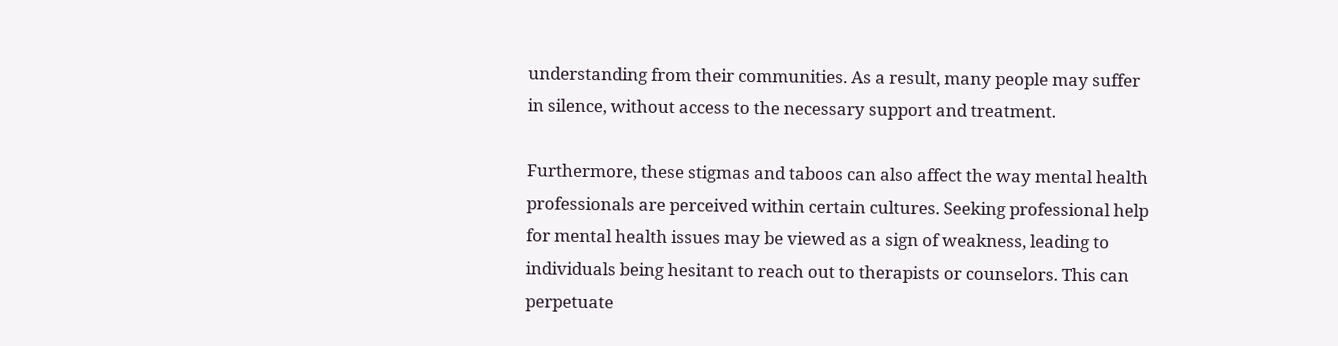understanding from their communities. As a result, many people may suffer in silence, without access to the necessary support and treatment.

Furthermore, these stigmas and taboos can also affect the way mental health professionals are perceived within certain cultures. Seeking professional help for mental health issues may be viewed as a sign of weakness, leading to individuals being hesitant to reach out to therapists or counselors. This can perpetuate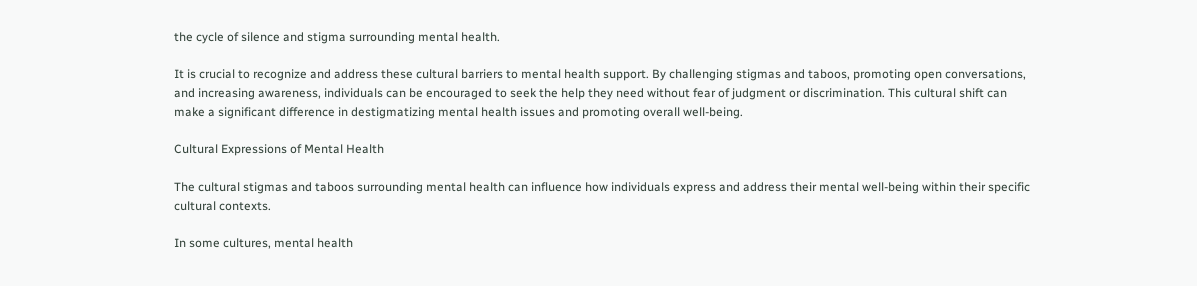the cycle of silence and stigma surrounding mental health.

It is crucial to recognize and address these cultural barriers to mental health support. By challenging stigmas and taboos, promoting open conversations, and increasing awareness, individuals can be encouraged to seek the help they need without fear of judgment or discrimination. This cultural shift can make a significant difference in destigmatizing mental health issues and promoting overall well-being.

Cultural Expressions of Mental Health

The cultural stigmas and taboos surrounding mental health can influence how individuals express and address their mental well-being within their specific cultural contexts.

In some cultures, mental health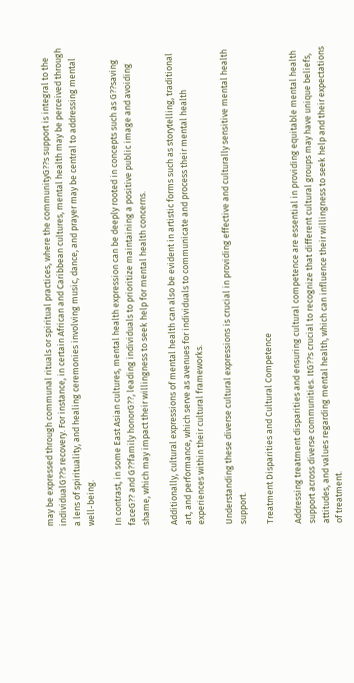may be expressed through communal rituals or spiritual practices, where the communityG??s support is integral to the individualG??s recovery. For instance, in certain African and Caribbean cultures, mental health may be perceived through a lens of spirituality, and healing ceremonies involving music, dance, and prayer may be central to addressing mental well-being.

In contrast, in some East Asian cultures, mental health expression can be deeply rooted in concepts such as G??saving faceG?? and G??family honorG??, leading individuals to prioritize maintaining a positive public image and avoiding shame, which may impact their willingness to seek help for mental health concerns.

Additionally, cultural expressions of mental health can also be evident in artistic forms such as storytelling, traditional art, and performance, which serve as avenues for individuals to communicate and process their mental health experiences within their cultural frameworks.

Understanding these diverse cultural expressions is crucial in providing effective and culturally sensitive mental health support.

Treatment Disparities and Cultural Competence

Addressing treatment disparities and ensuring cultural competence are essential in providing equitable mental health support across diverse communities. ItG??s crucial to recognize that different cultural groups may have unique beliefs, attitudes, and values regarding mental health, which can influence their willingness to seek help and their expectations of treatment.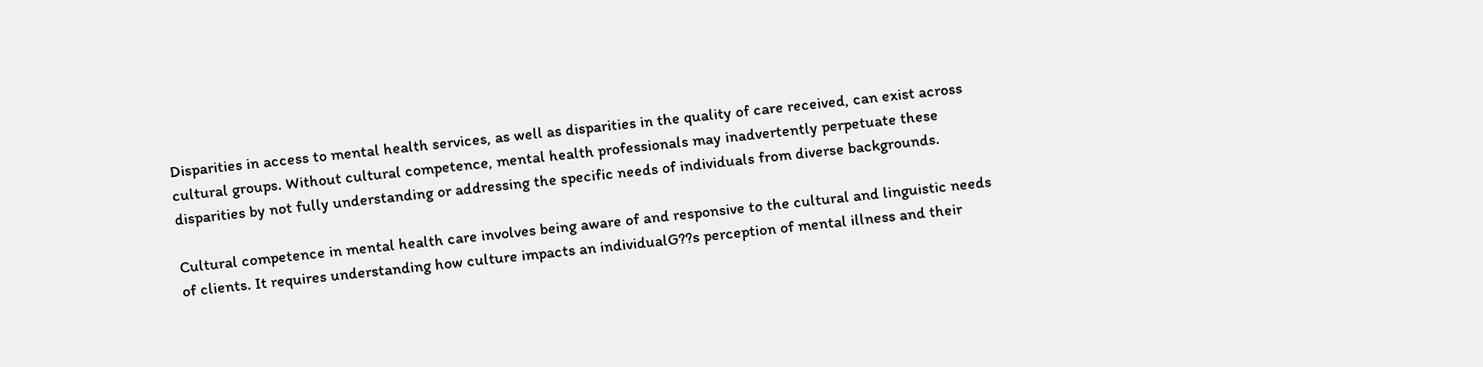Disparities in access to mental health services, as well as disparities in the quality of care received, can exist across cultural groups. Without cultural competence, mental health professionals may inadvertently perpetuate these disparities by not fully understanding or addressing the specific needs of individuals from diverse backgrounds.

Cultural competence in mental health care involves being aware of and responsive to the cultural and linguistic needs of clients. It requires understanding how culture impacts an individualG??s perception of mental illness and their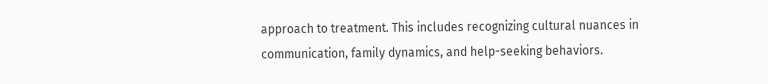approach to treatment. This includes recognizing cultural nuances in communication, family dynamics, and help-seeking behaviors.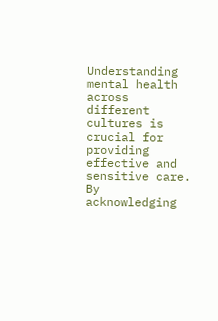Understanding mental health across different cultures is crucial for providing effective and sensitive care. By acknowledging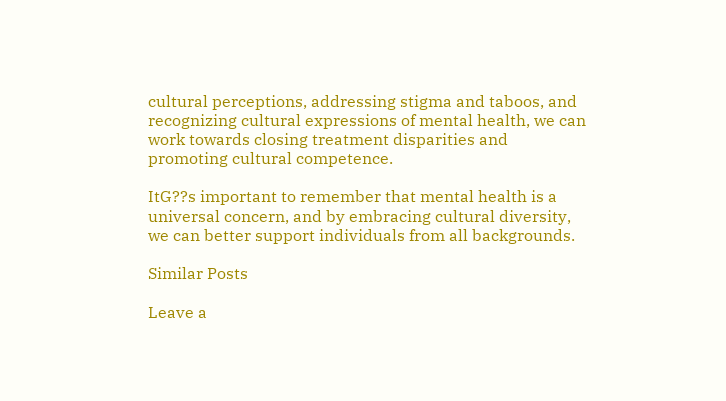cultural perceptions, addressing stigma and taboos, and recognizing cultural expressions of mental health, we can work towards closing treatment disparities and promoting cultural competence.

ItG??s important to remember that mental health is a universal concern, and by embracing cultural diversity, we can better support individuals from all backgrounds.

Similar Posts

Leave a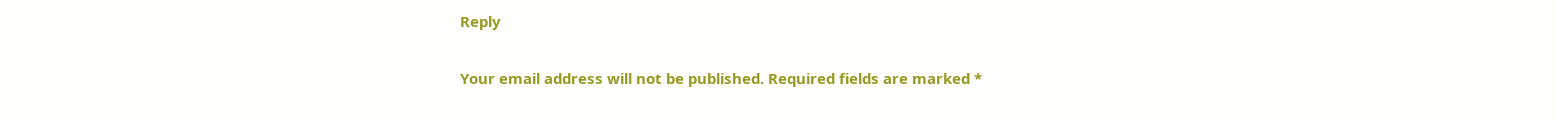Reply

Your email address will not be published. Required fields are marked *